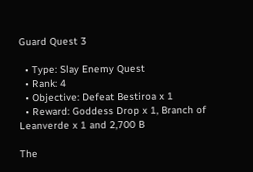Guard Quest 3

  • Type: Slay Enemy Quest
  • Rank: 4
  • Objective: Defeat Bestiroa x 1
  • Reward: Goddess Drop x 1, Branch of Leanverde x 1 and 2,700 B

The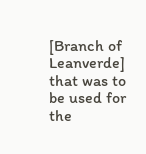[Branch of Leanverde] that was to be used for the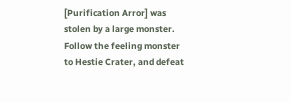[Purification Arror] was stolen by a large monster. Follow the feeling monster to Hestie Crater, and defeat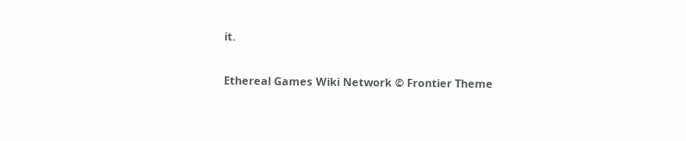it.

Ethereal Games Wiki Network © Frontier Theme